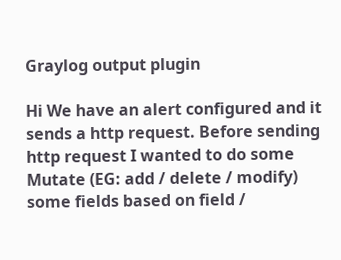Graylog output plugin

Hi We have an alert configured and it sends a http request. Before sending http request I wanted to do some Mutate (EG: add / delete / modify) some fields based on field /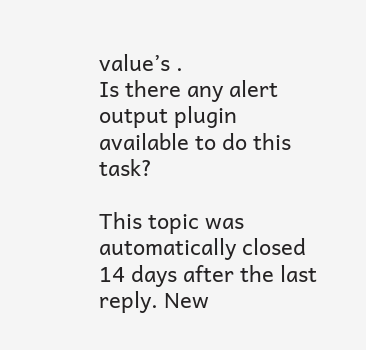value’s .
Is there any alert output plugin available to do this task?

This topic was automatically closed 14 days after the last reply. New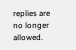replies are no longer allowed.